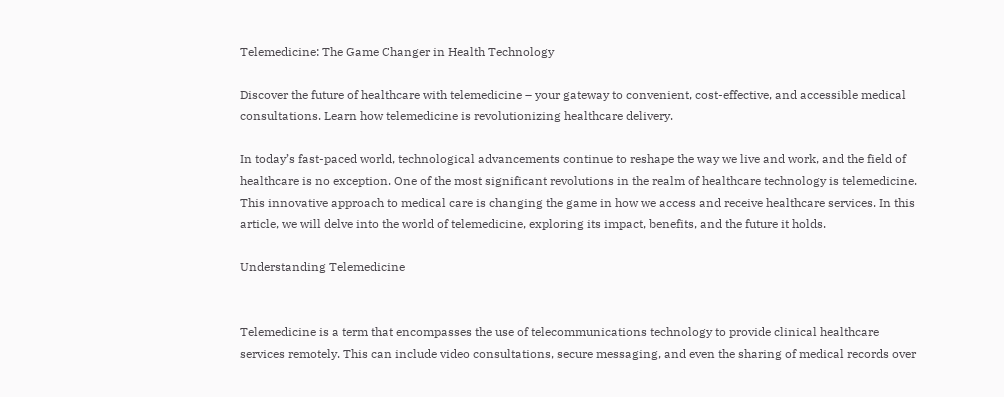Telemedicine: The Game Changer in Health Technology

Discover the future of healthcare with telemedicine – your gateway to convenient, cost-effective, and accessible medical consultations. Learn how telemedicine is revolutionizing healthcare delivery.

In today’s fast-paced world, technological advancements continue to reshape the way we live and work, and the field of healthcare is no exception. One of the most significant revolutions in the realm of healthcare technology is telemedicine. This innovative approach to medical care is changing the game in how we access and receive healthcare services. In this article, we will delve into the world of telemedicine, exploring its impact, benefits, and the future it holds.

Understanding Telemedicine


Telemedicine is a term that encompasses the use of telecommunications technology to provide clinical healthcare services remotely. This can include video consultations, secure messaging, and even the sharing of medical records over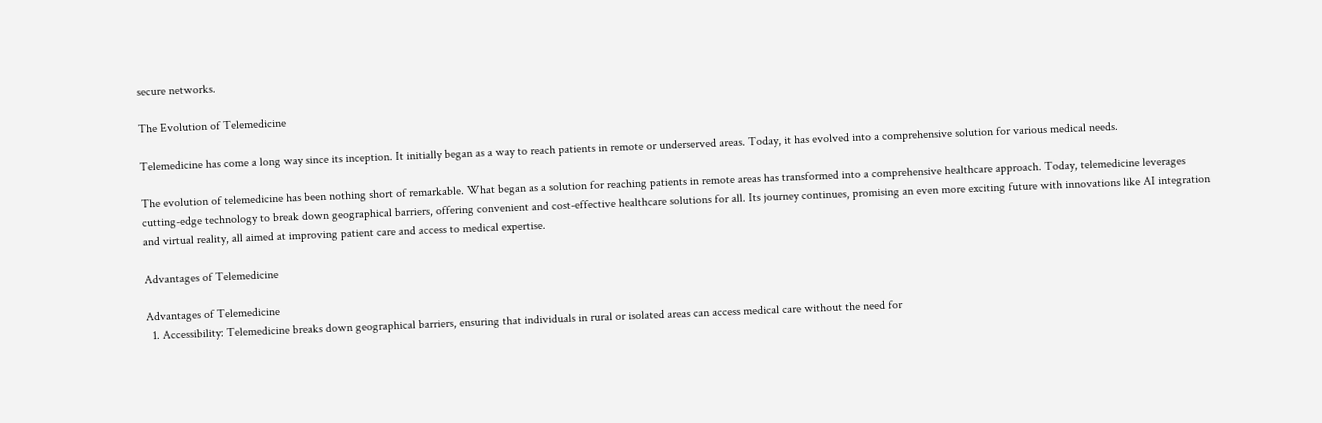secure networks.

The Evolution of Telemedicine

Telemedicine has come a long way since its inception. It initially began as a way to reach patients in remote or underserved areas. Today, it has evolved into a comprehensive solution for various medical needs.

The evolution of telemedicine has been nothing short of remarkable. What began as a solution for reaching patients in remote areas has transformed into a comprehensive healthcare approach. Today, telemedicine leverages cutting-edge technology to break down geographical barriers, offering convenient and cost-effective healthcare solutions for all. Its journey continues, promising an even more exciting future with innovations like AI integration and virtual reality, all aimed at improving patient care and access to medical expertise.

Advantages of Telemedicine

Advantages of Telemedicine
  1. Accessibility: Telemedicine breaks down geographical barriers, ensuring that individuals in rural or isolated areas can access medical care without the need for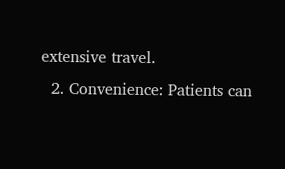extensive travel.
  2. Convenience: Patients can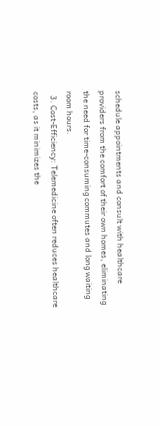schedule appointments and consult with healthcare providers from the comfort of their own homes, eliminating the need for time-consuming commutes and long waiting room hours.
  3. Cost-Efficiency: Telemedicine often reduces healthcare costs, as it minimizes the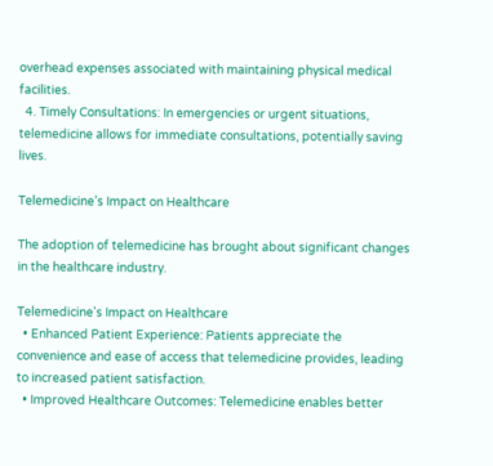overhead expenses associated with maintaining physical medical facilities.
  4. Timely Consultations: In emergencies or urgent situations, telemedicine allows for immediate consultations, potentially saving lives.

Telemedicine’s Impact on Healthcare

The adoption of telemedicine has brought about significant changes in the healthcare industry.

Telemedicine's Impact on Healthcare
  • Enhanced Patient Experience: Patients appreciate the convenience and ease of access that telemedicine provides, leading to increased patient satisfaction.
  • Improved Healthcare Outcomes: Telemedicine enables better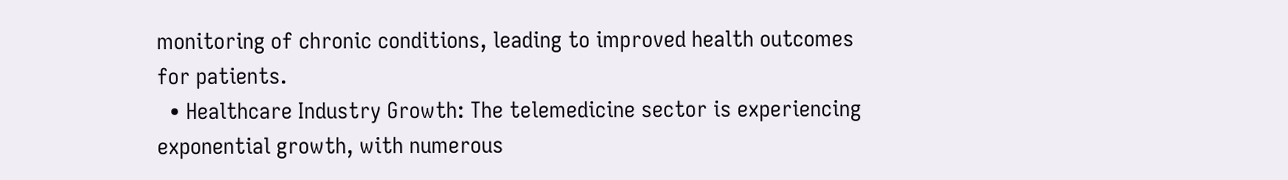monitoring of chronic conditions, leading to improved health outcomes for patients.
  • Healthcare Industry Growth: The telemedicine sector is experiencing exponential growth, with numerous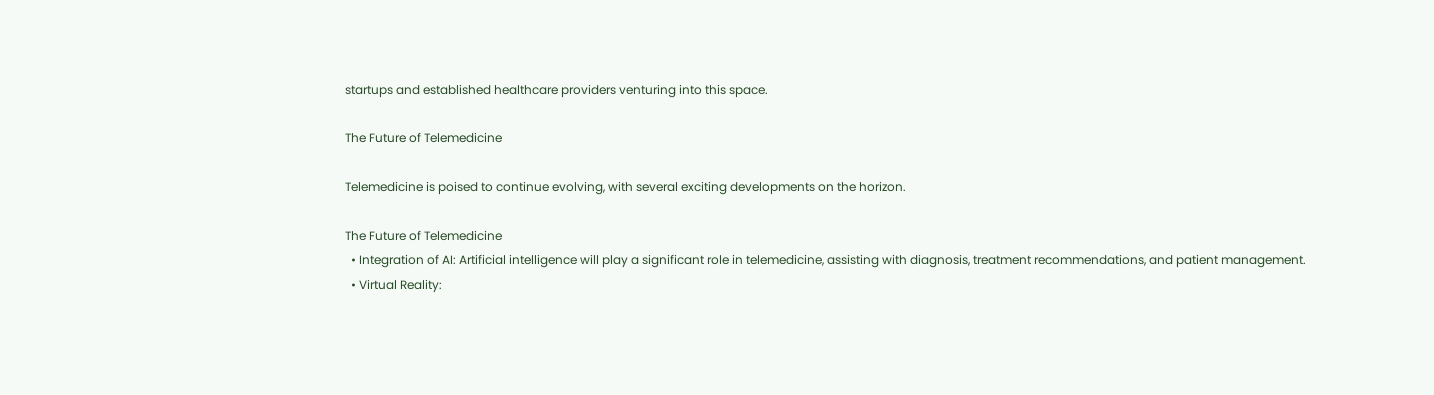startups and established healthcare providers venturing into this space.

The Future of Telemedicine

Telemedicine is poised to continue evolving, with several exciting developments on the horizon.

The Future of Telemedicine
  • Integration of AI: Artificial intelligence will play a significant role in telemedicine, assisting with diagnosis, treatment recommendations, and patient management.
  • Virtual Reality: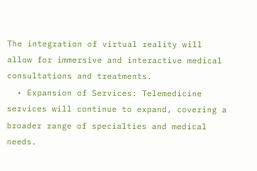The integration of virtual reality will allow for immersive and interactive medical consultations and treatments.
  • Expansion of Services: Telemedicine services will continue to expand, covering a broader range of specialties and medical needs.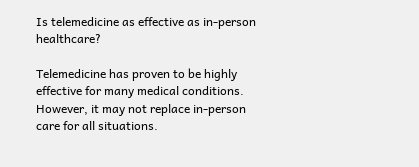Is telemedicine as effective as in-person healthcare?

Telemedicine has proven to be highly effective for many medical conditions. However, it may not replace in-person care for all situations.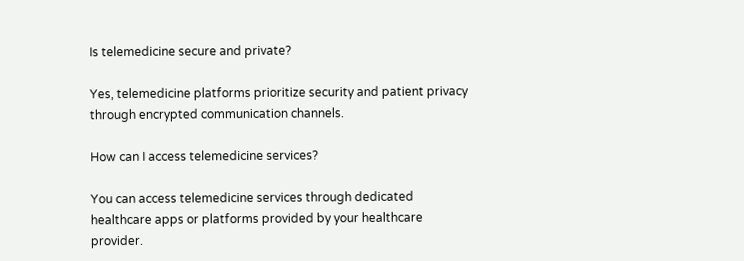Is telemedicine secure and private?

Yes, telemedicine platforms prioritize security and patient privacy through encrypted communication channels.

How can I access telemedicine services?

You can access telemedicine services through dedicated healthcare apps or platforms provided by your healthcare provider.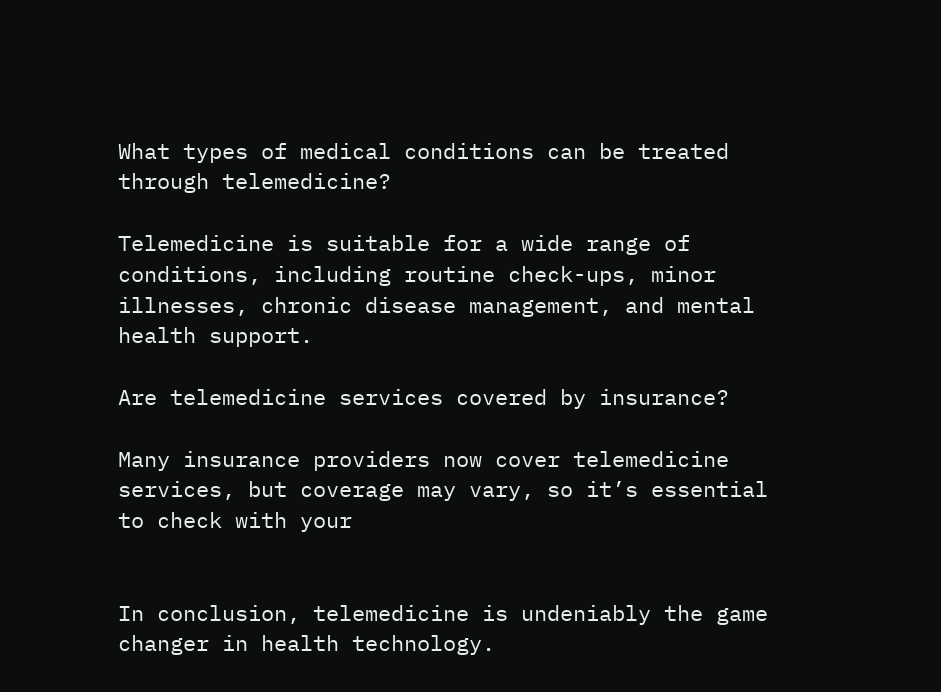What types of medical conditions can be treated through telemedicine?

Telemedicine is suitable for a wide range of conditions, including routine check-ups, minor illnesses, chronic disease management, and mental health support.

Are telemedicine services covered by insurance?

Many insurance providers now cover telemedicine services, but coverage may vary, so it’s essential to check with your


In conclusion, telemedicine is undeniably the game changer in health technology.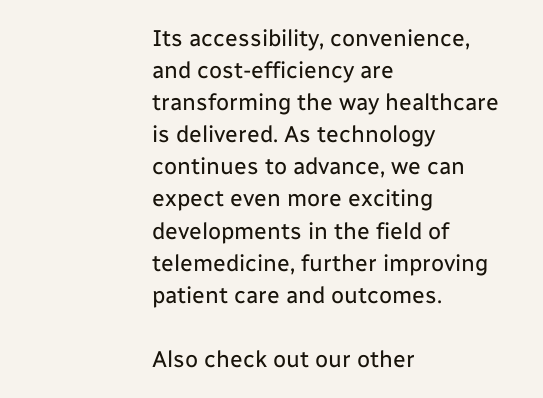Its accessibility, convenience, and cost-efficiency are transforming the way healthcare is delivered. As technology continues to advance, we can expect even more exciting developments in the field of telemedicine, further improving patient care and outcomes.

Also check out our other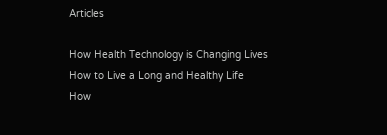Articles

How Health Technology is Changing Lives
How to Live a Long and Healthy Life
How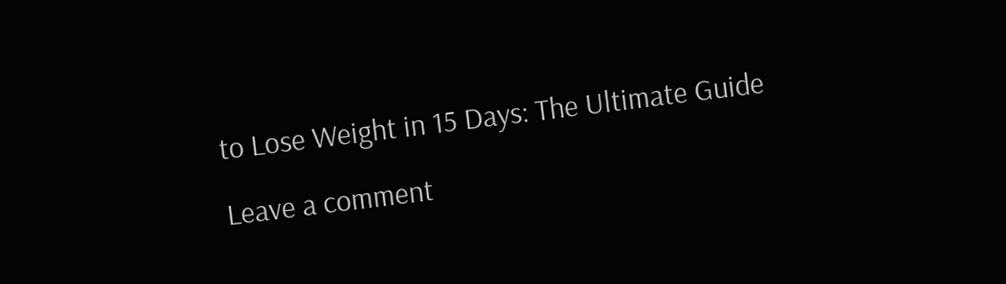to Lose Weight in 15 Days: The Ultimate Guide

Leave a comment